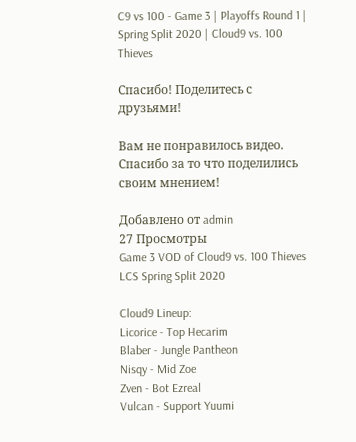C9 vs 100 - Game 3 | Playoffs Round 1 | Spring Split 2020 | Cloud9 vs. 100 Thieves

Спасибо! Поделитесь с друзьями!

Вам не понравилось видео. Спасибо за то что поделились своим мнением!

Добавлено от admin
27 Просмотры
Game 3 VOD of Cloud9 vs. 100 Thieves
LCS Spring Split 2020

Cloud9 Lineup:
Licorice - Top Hecarim
Blaber - Jungle Pantheon
Nisqy - Mid Zoe
Zven - Bot Ezreal
Vulcan - Support Yuumi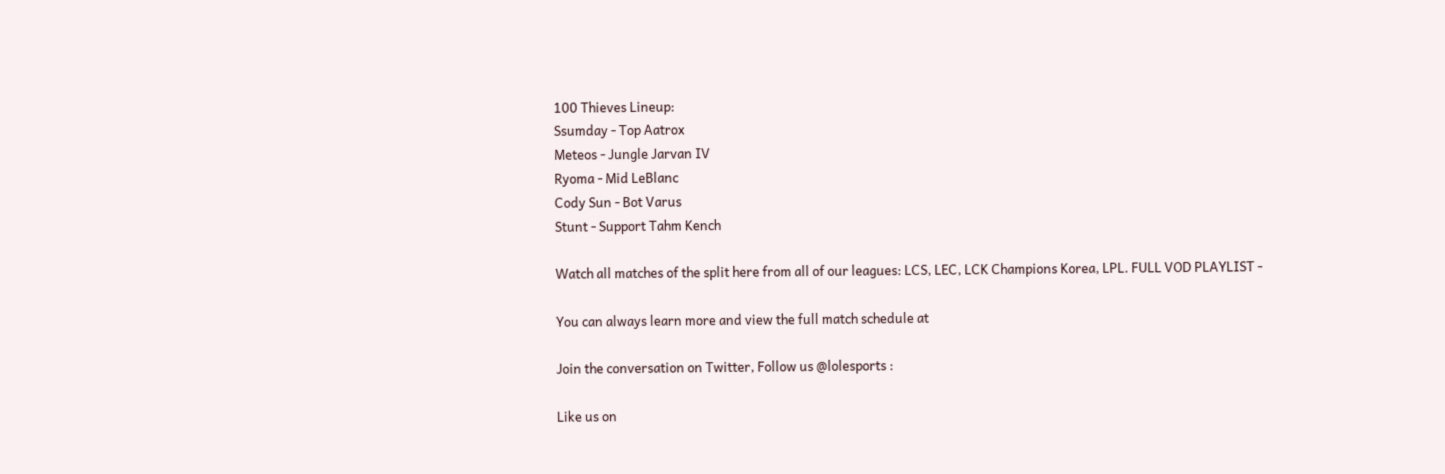100 Thieves Lineup:
Ssumday - Top Aatrox
Meteos - Jungle Jarvan IV
Ryoma - Mid LeBlanc
Cody Sun - Bot Varus
Stunt - Support Tahm Kench

Watch all matches of the split here from all of our leagues: LCS, LEC, LCK Champions Korea, LPL. FULL VOD PLAYLIST -

You can always learn more and view the full match schedule at

Join the conversation on Twitter, Follow us @lolesports :

Like us on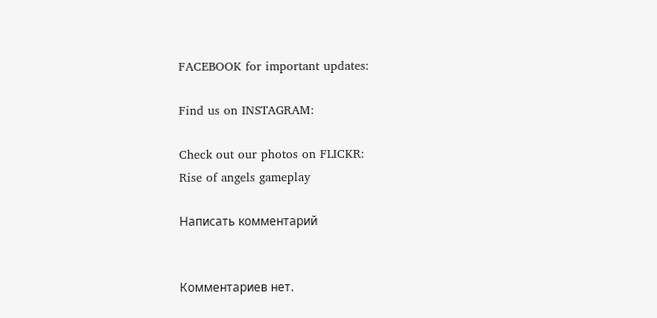FACEBOOK for important updates:

Find us on INSTAGRAM:

Check out our photos on FLICKR:
Rise of angels gameplay

Написать комментарий


Комментариев нет.